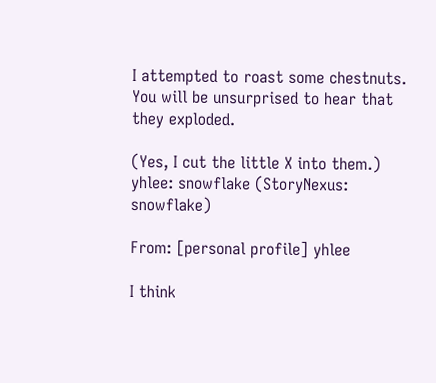I attempted to roast some chestnuts. You will be unsurprised to hear that they exploded.

(Yes, I cut the little X into them.)
yhlee: snowflake (StoryNexus: snowflake)

From: [personal profile] yhlee

I think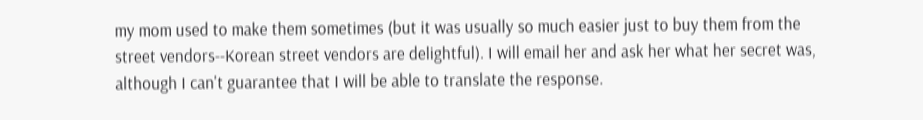my mom used to make them sometimes (but it was usually so much easier just to buy them from the street vendors--Korean street vendors are delightful). I will email her and ask her what her secret was, although I can't guarantee that I will be able to translate the response.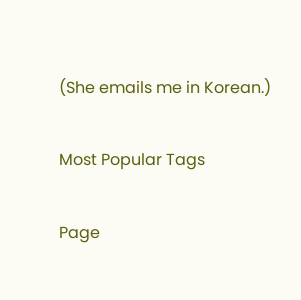(She emails me in Korean.)

Most Popular Tags

Page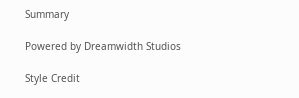Summary

Powered by Dreamwidth Studios

Style Credit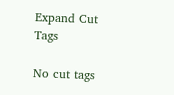Expand Cut Tags

No cut tags